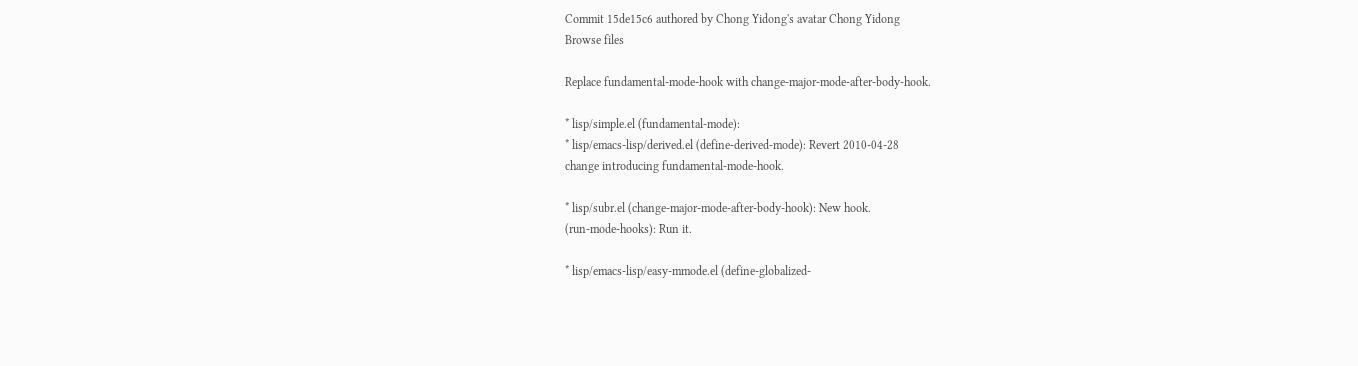Commit 15de15c6 authored by Chong Yidong's avatar Chong Yidong
Browse files

Replace fundamental-mode-hook with change-major-mode-after-body-hook.

* lisp/simple.el (fundamental-mode):
* lisp/emacs-lisp/derived.el (define-derived-mode): Revert 2010-04-28
change introducing fundamental-mode-hook.

* lisp/subr.el (change-major-mode-after-body-hook): New hook.
(run-mode-hooks): Run it.

* lisp/emacs-lisp/easy-mmode.el (define-globalized-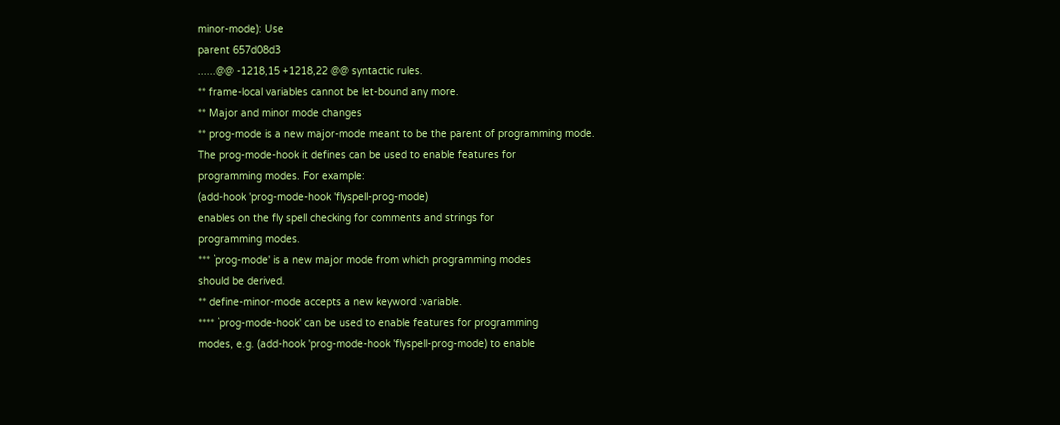minor-mode): Use
parent 657d08d3
......@@ -1218,15 +1218,22 @@ syntactic rules.
** frame-local variables cannot be let-bound any more.
** Major and minor mode changes
** prog-mode is a new major-mode meant to be the parent of programming mode.
The prog-mode-hook it defines can be used to enable features for
programming modes. For example:
(add-hook 'prog-mode-hook 'flyspell-prog-mode)
enables on the fly spell checking for comments and strings for
programming modes.
*** `prog-mode' is a new major mode from which programming modes
should be derived.
** define-minor-mode accepts a new keyword :variable.
**** `prog-mode-hook' can be used to enable features for programming
modes, e.g. (add-hook 'prog-mode-hook 'flyspell-prog-mode) to enable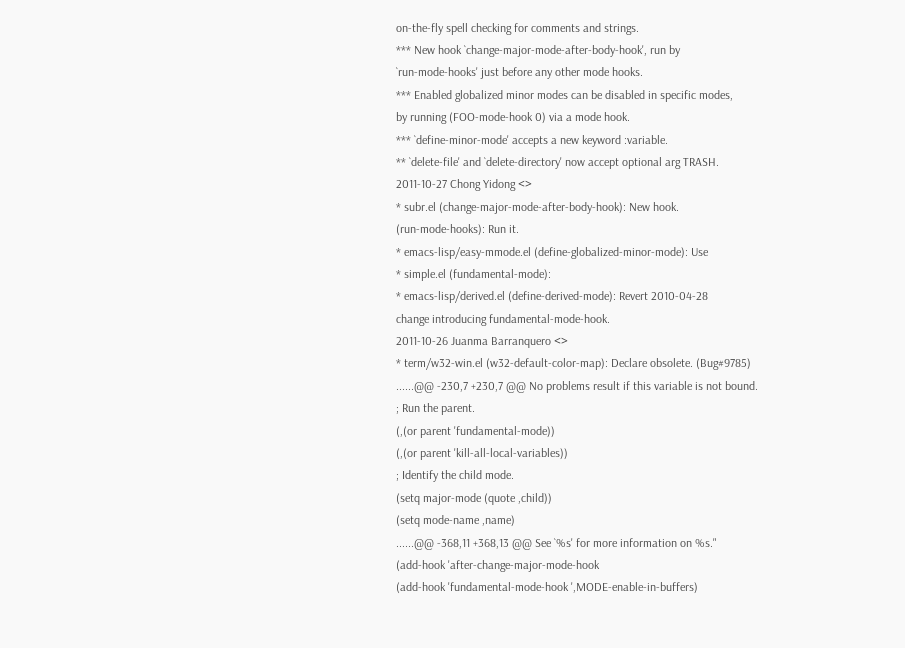on-the-fly spell checking for comments and strings.
*** New hook `change-major-mode-after-body-hook', run by
`run-mode-hooks' just before any other mode hooks.
*** Enabled globalized minor modes can be disabled in specific modes,
by running (FOO-mode-hook 0) via a mode hook.
*** `define-minor-mode' accepts a new keyword :variable.
** `delete-file' and `delete-directory' now accept optional arg TRASH.
2011-10-27 Chong Yidong <>
* subr.el (change-major-mode-after-body-hook): New hook.
(run-mode-hooks): Run it.
* emacs-lisp/easy-mmode.el (define-globalized-minor-mode): Use
* simple.el (fundamental-mode):
* emacs-lisp/derived.el (define-derived-mode): Revert 2010-04-28
change introducing fundamental-mode-hook.
2011-10-26 Juanma Barranquero <>
* term/w32-win.el (w32-default-color-map): Declare obsolete. (Bug#9785)
......@@ -230,7 +230,7 @@ No problems result if this variable is not bound.
; Run the parent.
(,(or parent 'fundamental-mode))
(,(or parent 'kill-all-local-variables))
; Identify the child mode.
(setq major-mode (quote ,child))
(setq mode-name ,name)
......@@ -368,11 +368,13 @@ See `%s' for more information on %s."
(add-hook 'after-change-major-mode-hook
(add-hook 'fundamental-mode-hook ',MODE-enable-in-buffers)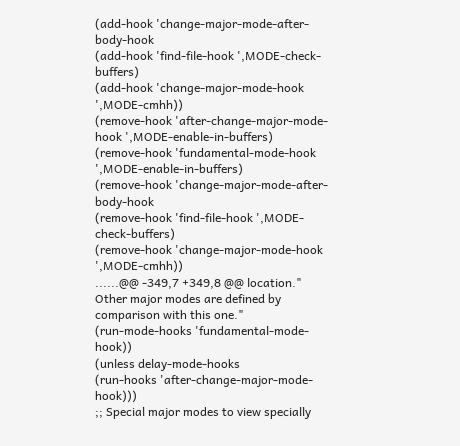(add-hook 'change-major-mode-after-body-hook
(add-hook 'find-file-hook ',MODE-check-buffers)
(add-hook 'change-major-mode-hook ',MODE-cmhh))
(remove-hook 'after-change-major-mode-hook ',MODE-enable-in-buffers)
(remove-hook 'fundamental-mode-hook ',MODE-enable-in-buffers)
(remove-hook 'change-major-mode-after-body-hook
(remove-hook 'find-file-hook ',MODE-check-buffers)
(remove-hook 'change-major-mode-hook ',MODE-cmhh))
......@@ -349,7 +349,8 @@ location."
Other major modes are defined by comparison with this one."
(run-mode-hooks 'fundamental-mode-hook))
(unless delay-mode-hooks
(run-hooks 'after-change-major-mode-hook)))
;; Special major modes to view specially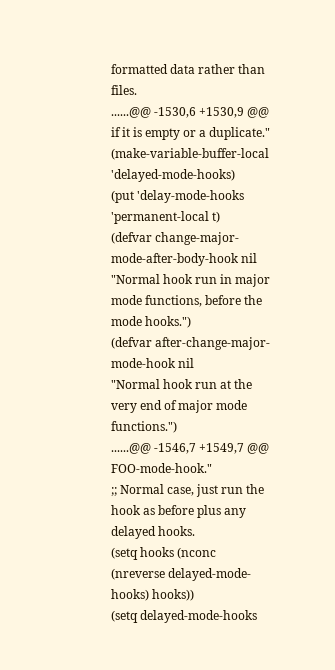formatted data rather than files.
......@@ -1530,6 +1530,9 @@ if it is empty or a duplicate."
(make-variable-buffer-local 'delayed-mode-hooks)
(put 'delay-mode-hooks 'permanent-local t)
(defvar change-major-mode-after-body-hook nil
"Normal hook run in major mode functions, before the mode hooks.")
(defvar after-change-major-mode-hook nil
"Normal hook run at the very end of major mode functions.")
......@@ -1546,7 +1549,7 @@ FOO-mode-hook."
;; Normal case, just run the hook as before plus any delayed hooks.
(setq hooks (nconc (nreverse delayed-mode-hooks) hooks))
(setq delayed-mode-hooks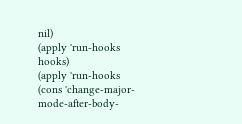nil)
(apply 'run-hooks hooks)
(apply 'run-hooks (cons 'change-major-mode-after-body-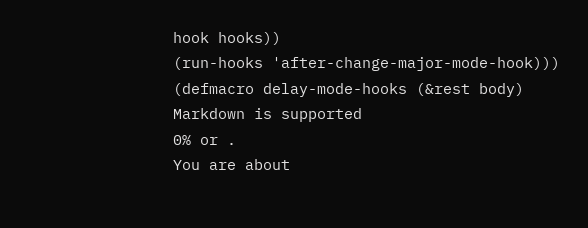hook hooks))
(run-hooks 'after-change-major-mode-hook)))
(defmacro delay-mode-hooks (&rest body)
Markdown is supported
0% or .
You are about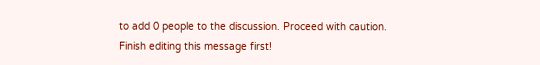to add 0 people to the discussion. Proceed with caution.
Finish editing this message first!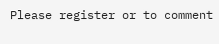Please register or to comment